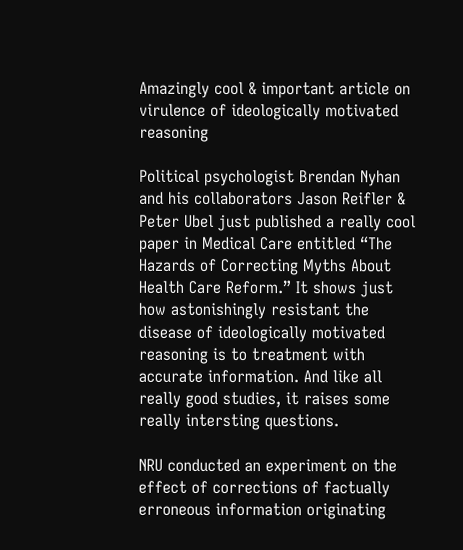Amazingly cool & important article on virulence of ideologically motivated reasoning

Political psychologist Brendan Nyhan  and his collaborators Jason Reifler & Peter Ubel just published a really cool paper in Medical Care entitled “The Hazards of Correcting Myths About Health Care Reform.” It shows just how astonishingly resistant the disease of ideologically motivated reasoning is to treatment with accurate information. And like all really good studies, it raises some really intersting questions.

NRU conducted an experiment on the effect of corrections of factually erroneous information originating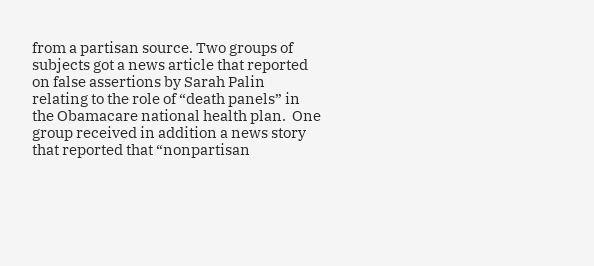from a partisan source. Two groups of subjects got a news article that reported on false assertions by Sarah Palin relating to the role of “death panels” in the Obamacare national health plan.  One group received in addition a news story that reported that “nonpartisan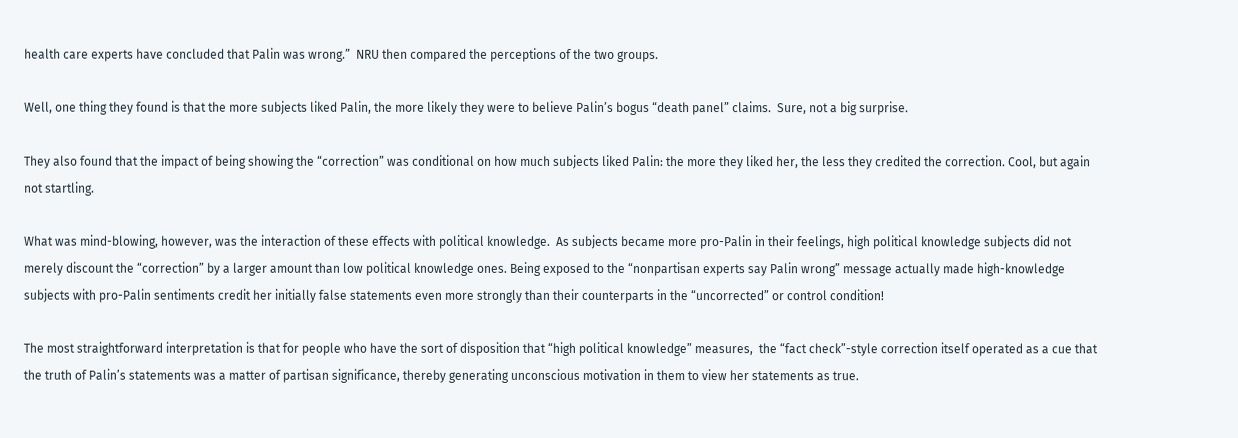health care experts have concluded that Palin was wrong.”  NRU then compared the perceptions of the two groups.

Well, one thing they found is that the more subjects liked Palin, the more likely they were to believe Palin’s bogus “death panel” claims.  Sure, not a big surprise.

They also found that the impact of being showing the “correction” was conditional on how much subjects liked Palin: the more they liked her, the less they credited the correction. Cool, but again not startling.

What was mind-blowing, however, was the interaction of these effects with political knowledge.  As subjects became more pro-Palin in their feelings, high political knowledge subjects did not merely discount the “correction” by a larger amount than low political knowledge ones. Being exposed to the “nonpartisan experts say Palin wrong” message actually made high-knowledge subjects with pro-Palin sentiments credit her initially false statements even more strongly than their counterparts in the “uncorrected” or control condition!

The most straightforward interpretation is that for people who have the sort of disposition that “high political knowledge” measures,  the “fact check”-style correction itself operated as a cue that the truth of Palin’s statements was a matter of partisan significance, thereby generating unconscious motivation in them to view her statements as true.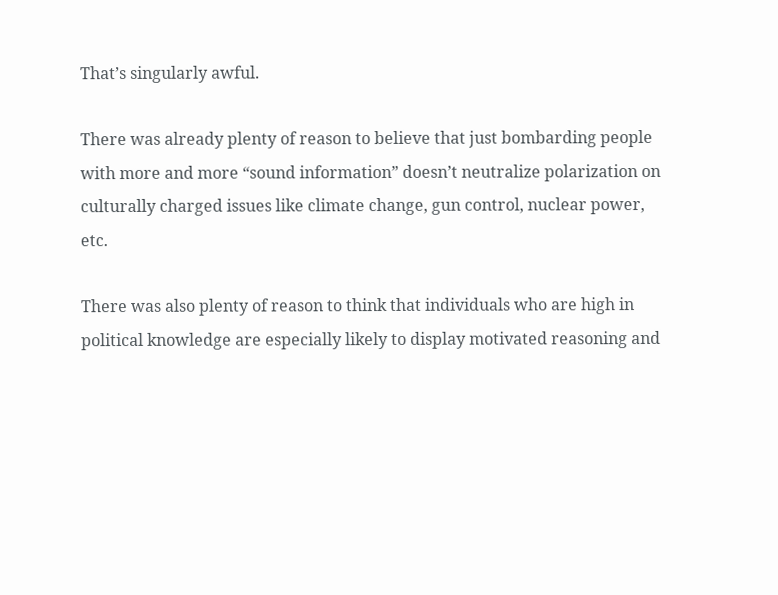That’s singularly awful.

There was already plenty of reason to believe that just bombarding people with more and more “sound information” doesn’t neutralize polarization on culturally charged issues like climate change, gun control, nuclear power, etc.

There was also plenty of reason to think that individuals who are high in political knowledge are especially likely to display motivated reasoning and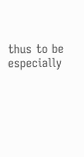thus to be especially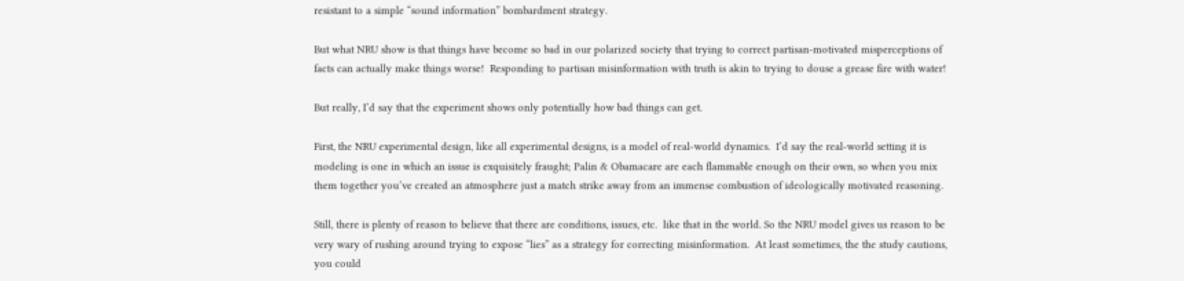resistant to a simple “sound information” bombardment strategy.

But what NRU show is that things have become so bad in our polarized society that trying to correct partisan-motivated misperceptions of facts can actually make things worse!  Responding to partisan misinformation with truth is akin to trying to douse a grease fire with water!

But really, I’d say that the experiment shows only potentially how bad things can get.

First, the NRU experimental design, like all experimental designs, is a model of real-world dynamics.  I’d say the real-world setting it is modeling is one in which an issue is exquisitely fraught; Palin & Obamacare are each flammable enough on their own, so when you mix them together you’ve created an atmosphere just a match strike away from an immense combustion of ideologically motivated reasoning.

Still, there is plenty of reason to believe that there are conditions, issues, etc.  like that in the world. So the NRU model gives us reason to be very wary of rushing around trying to expose “lies” as a strategy for correcting misinformation.  At least sometimes, the the study cautions, you could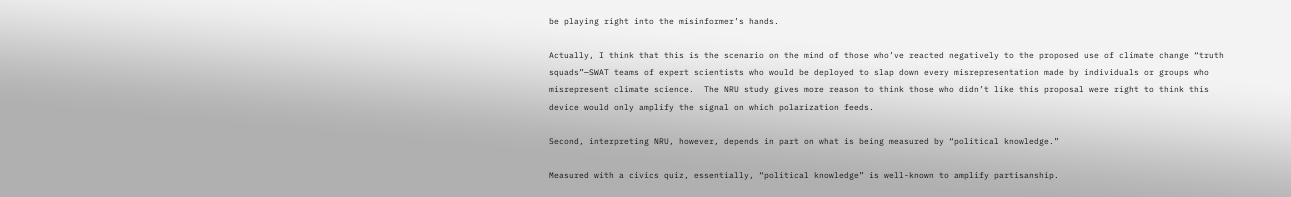be playing right into the misinformer’s hands.

Actually, I think that this is the scenario on the mind of those who’ve reacted negatively to the proposed use of climate change “truth squads”—SWAT teams of expert scientists who would be deployed to slap down every misrepresentation made by individuals or groups who misrepresent climate science.  The NRU study gives more reason to think those who didn’t like this proposal were right to think this device would only amplify the signal on which polarization feeds.

Second, interpreting NRU, however, depends in part on what is being measured by “political knowledge.”

Measured with a civics quiz, essentially, “political knowledge” is well-known to amplify partisanship.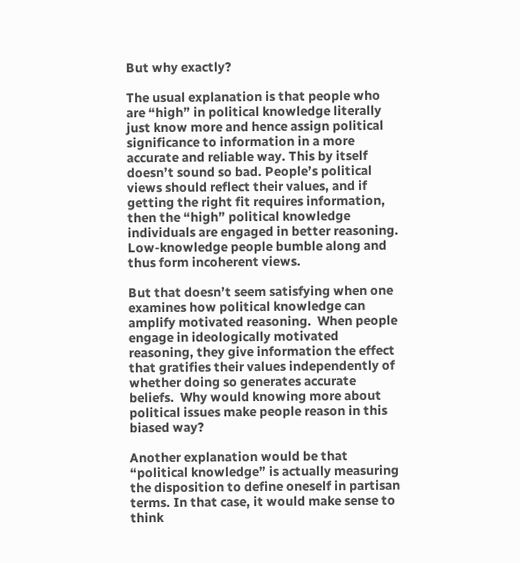But why exactly?

The usual explanation is that people who are “high” in political knowledge literally just know more and hence assign political significance to information in a more accurate and reliable way. This by itself doesn’t sound so bad. People’s political views should reflect their values, and if getting the right fit requires information, then the “high” political knowledge individuals are engaged in better reasoning. Low-knowledge people bumble along and thus form incoherent views.

But that doesn’t seem satisfying when one examines how political knowledge can amplify motivated reasoning.  When people engage in ideologically motivated reasoning, they give information the effect that gratifies their values independently of whether doing so generates accurate beliefs.  Why would knowing more about political issues make people reason in this biased way?

Another explanation would be that “political knowledge” is actually measuring the disposition to define oneself in partisan terms. In that case, it would make sense to think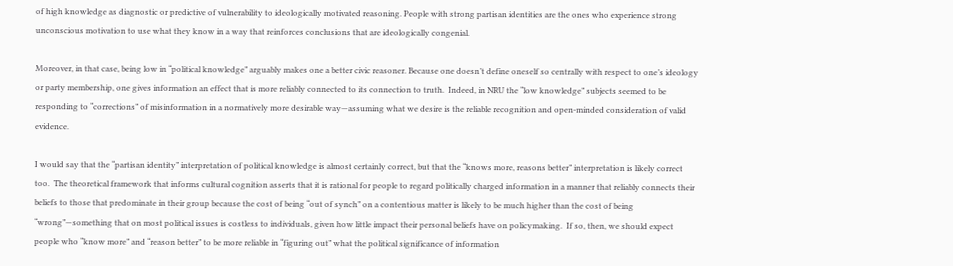of high knowledge as diagnostic or predictive of vulnerability to ideologically motivated reasoning. People with strong partisan identities are the ones who experience strong unconscious motivation to use what they know in a way that reinforces conclusions that are ideologically congenial.

Moreover, in that case, being low in “political knowledge” arguably makes one a better civic reasoner. Because one doesn’t define oneself so centrally with respect to one’s ideology or party membership, one gives information an effect that is more reliably connected to its connection to truth.  Indeed, in NRU the “low knowledge” subjects seemed to be responding to “corrections” of misinformation in a normatively more desirable way—assuming what we desire is the reliable recognition and open-minded consideration of valid evidence.

I would say that the “partisan identity” interpretation of political knowledge is almost certainly correct, but that the “knows more, reasons better” interpretation is likely correct too.  The theoretical framework that informs cultural cognition asserts that it is rational for people to regard politically charged information in a manner that reliably connects their beliefs to those that predominate in their group because the cost of being “out of synch” on a contentious matter is likely to be much higher than the cost of being “wrong”—something that on most political issues is costless to individuals, given how little impact their personal beliefs have on policymaking.  If so, then, we should expect people who “know more” and “reason better” to be more reliable in “figuring out” what the political significance of information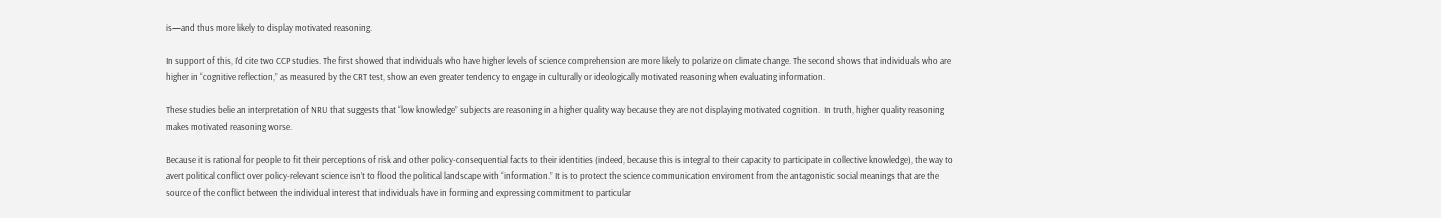is—and thus more likely to display motivated reasoning.

In support of this, I’d cite two CCP studies. The first showed that individuals who have higher levels of science comprehension are more likely to polarize on climate change. The second shows that individuals who are higher in “cognitive reflection,” as measured by the CRT test, show an even greater tendency to engage in culturally or ideologically motivated reasoning when evaluating information.

These studies belie an interpretation of NRU that suggests that “low knowledge” subjects are reasoning in a higher quality way because they are not displaying motivated cognition.  In truth, higher quality reasoning makes motivated reasoning worse.

Because it is rational for people to fit their perceptions of risk and other policy-consequential facts to their identities (indeed, because this is integral to their capacity to participate in collective knowledge), the way to avert political conflict over policy-relevant science isn’t to flood the political landscape with “information.” It is to protect the science communication enviroment from the antagonistic social meanings that are the source of the conflict between the individual interest that individuals have in forming and expressing commitment to particular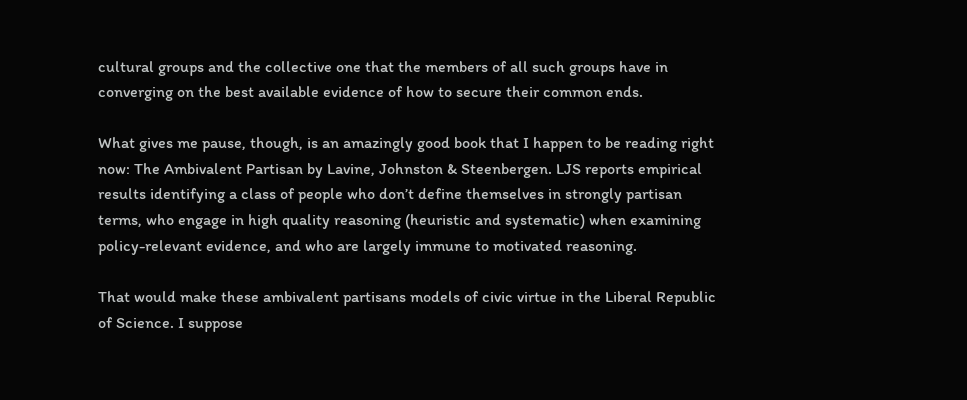cultural groups and the collective one that the members of all such groups have in converging on the best available evidence of how to secure their common ends.

What gives me pause, though, is an amazingly good book that I happen to be reading right now: The Ambivalent Partisan by Lavine, Johnston & Steenbergen. LJS reports empirical results identifying a class of people who don’t define themselves in strongly partisan terms, who engage in high quality reasoning (heuristic and systematic) when examining policy-relevant evidence, and who are largely immune to motivated reasoning.

That would make these ambivalent partisans models of civic virtue in the Liberal Republic of Science. I suppose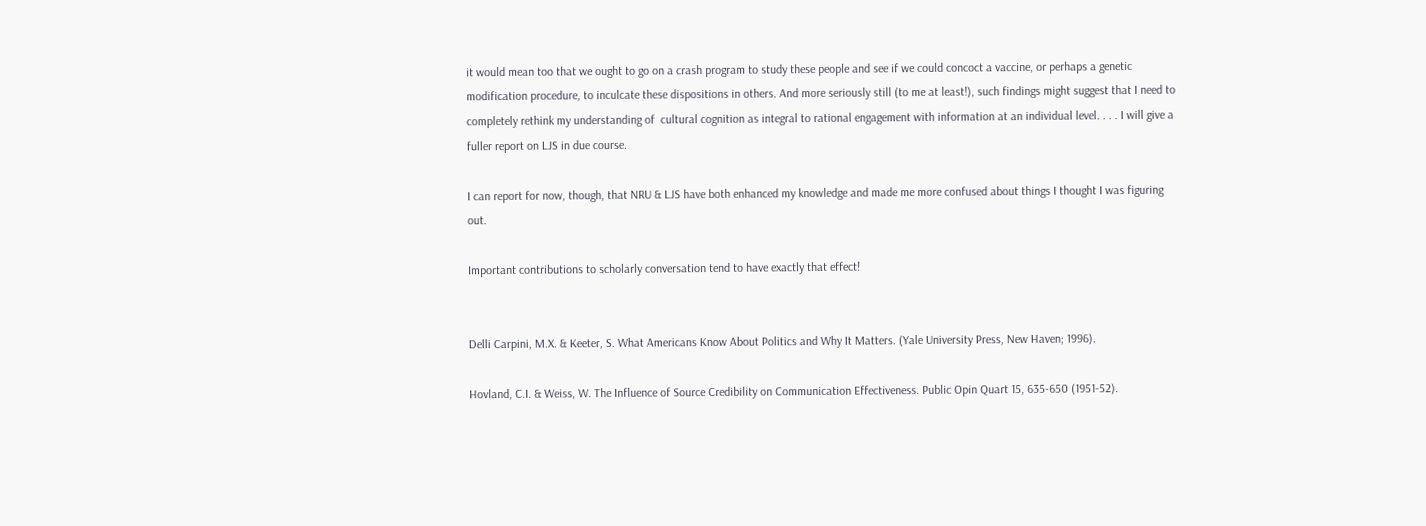it would mean too that we ought to go on a crash program to study these people and see if we could concoct a vaccine, or perhaps a genetic modification procedure, to inculcate these dispositions in others. And more seriously still (to me at least!), such findings might suggest that I need to completely rethink my understanding of  cultural cognition as integral to rational engagement with information at an individual level. . . . I will give a fuller report on LJS in due course.

I can report for now, though, that NRU & LJS have both enhanced my knowledge and made me more confused about things I thought I was figuring out.

Important contributions to scholarly conversation tend to have exactly that effect!


Delli Carpini, M.X. & Keeter, S. What Americans Know About Politics and Why It Matters. (Yale University Press, New Haven; 1996).

Hovland, C.I. & Weiss, W. The Influence of Source Credibility on Communication Effectiveness. Public Opin Quart 15, 635-650 (1951-52).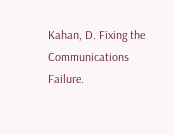Kahan, D. Fixing the Communications Failure.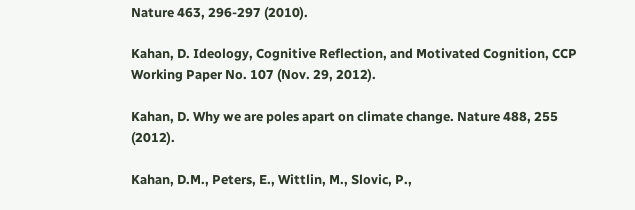Nature 463, 296-297 (2010).

Kahan, D. Ideology, Cognitive Reflection, and Motivated Cognition, CCP Working Paper No. 107 (Nov. 29, 2012).

Kahan, D. Why we are poles apart on climate change. Nature 488, 255 (2012).

Kahan, D.M., Peters, E., Wittlin, M., Slovic, P.,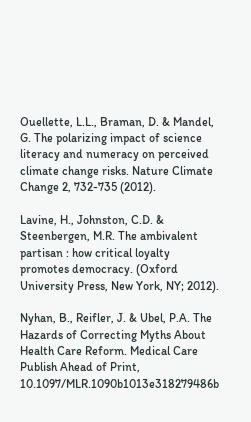Ouellette, L.L., Braman, D. & Mandel, G. The polarizing impact of science literacy and numeracy on perceived climate change risks. Nature Climate Change 2, 732-735 (2012).

Lavine, H., Johnston, C.D. & Steenbergen, M.R. The ambivalent partisan : how critical loyalty promotes democracy. (Oxford University Press, New York, NY; 2012).

Nyhan, B., Reifler, J. & Ubel, P.A. The Hazards of Correcting Myths About Health Care Reform. Medical Care Publish Ahead of Print, 10.1097/MLR.1090b1013e318279486b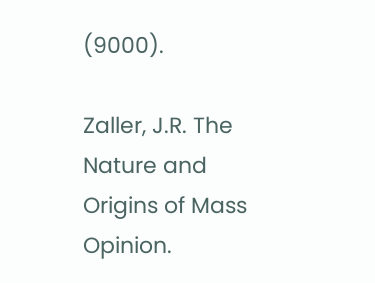(9000).

Zaller, J.R. The Nature and Origins of Mass Opinion.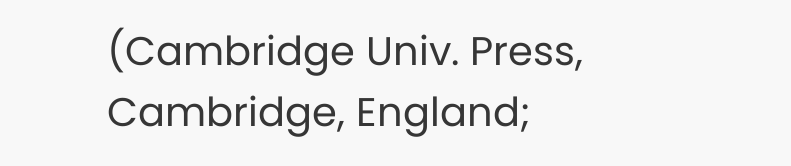(Cambridge Univ. Press, Cambridge, England;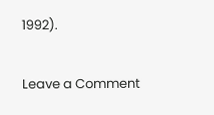1992).

Leave a Comment